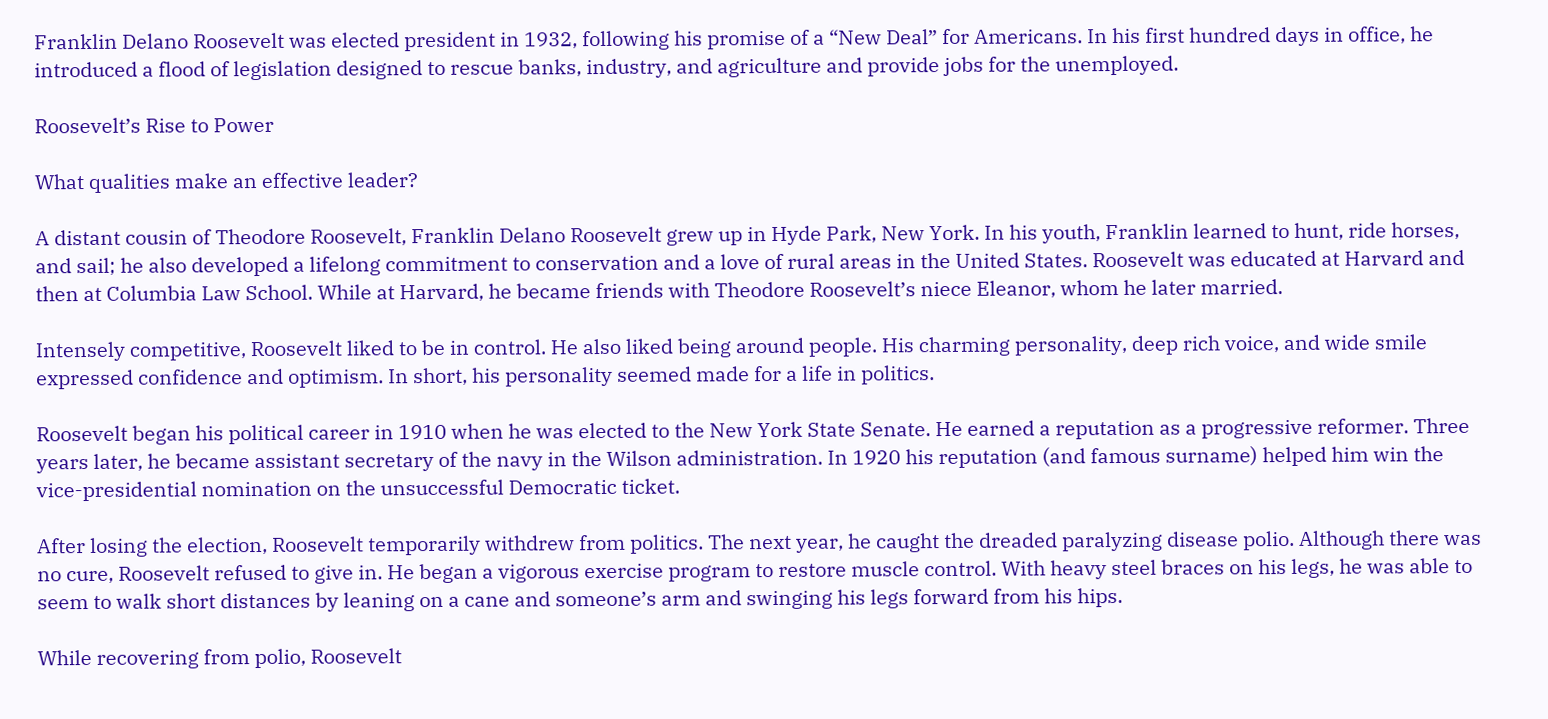Franklin Delano Roosevelt was elected president in 1932, following his promise of a “New Deal” for Americans. In his first hundred days in office, he introduced a flood of legislation designed to rescue banks, industry, and agriculture and provide jobs for the unemployed.

Roosevelt’s Rise to Power

What qualities make an effective leader?

A distant cousin of Theodore Roosevelt, Franklin Delano Roosevelt grew up in Hyde Park, New York. In his youth, Franklin learned to hunt, ride horses, and sail; he also developed a lifelong commitment to conservation and a love of rural areas in the United States. Roosevelt was educated at Harvard and then at Columbia Law School. While at Harvard, he became friends with Theodore Roosevelt’s niece Eleanor, whom he later married.

Intensely competitive, Roosevelt liked to be in control. He also liked being around people. His charming personality, deep rich voice, and wide smile expressed confidence and optimism. In short, his personality seemed made for a life in politics.

Roosevelt began his political career in 1910 when he was elected to the New York State Senate. He earned a reputation as a progressive reformer. Three years later, he became assistant secretary of the navy in the Wilson administration. In 1920 his reputation (and famous surname) helped him win the vice-presidential nomination on the unsuccessful Democratic ticket.

After losing the election, Roosevelt temporarily withdrew from politics. The next year, he caught the dreaded paralyzing disease polio. Although there was no cure, Roosevelt refused to give in. He began a vigorous exercise program to restore muscle control. With heavy steel braces on his legs, he was able to seem to walk short distances by leaning on a cane and someone’s arm and swinging his legs forward from his hips.

While recovering from polio, Roosevelt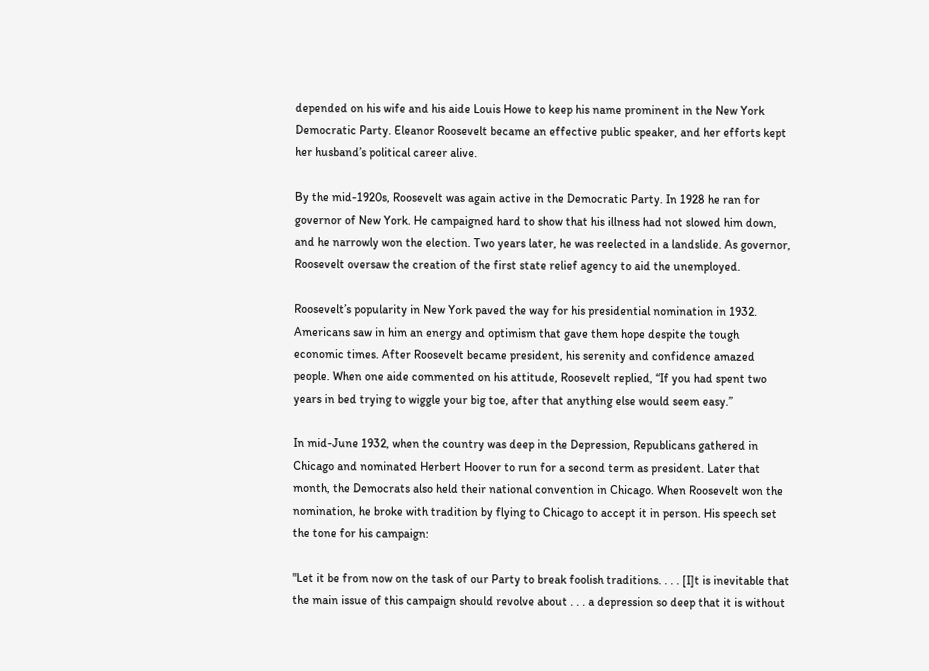depended on his wife and his aide Louis Howe to keep his name prominent in the New York Democratic Party. Eleanor Roosevelt became an effective public speaker, and her efforts kept her husband’s political career alive.

By the mid-1920s, Roosevelt was again active in the Democratic Party. In 1928 he ran for governor of New York. He campaigned hard to show that his illness had not slowed him down, and he narrowly won the election. Two years later, he was reelected in a landslide. As governor, Roosevelt oversaw the creation of the first state relief agency to aid the unemployed.

Roosevelt’s popularity in New York paved the way for his presidential nomination in 1932. Americans saw in him an energy and optimism that gave them hope despite the tough economic times. After Roosevelt became president, his serenity and confidence amazed people. When one aide commented on his attitude, Roosevelt replied, “If you had spent two years in bed trying to wiggle your big toe, after that anything else would seem easy.”

In mid-June 1932, when the country was deep in the Depression, Republicans gathered in Chicago and nominated Herbert Hoover to run for a second term as president. Later that month, the Democrats also held their national convention in Chicago. When Roosevelt won the nomination, he broke with tradition by flying to Chicago to accept it in person. His speech set the tone for his campaign:

"Let it be from now on the task of our Party to break foolish traditions. . . . [I]t is inevitable that the main issue of this campaign should revolve about . . . a depression so deep that it is without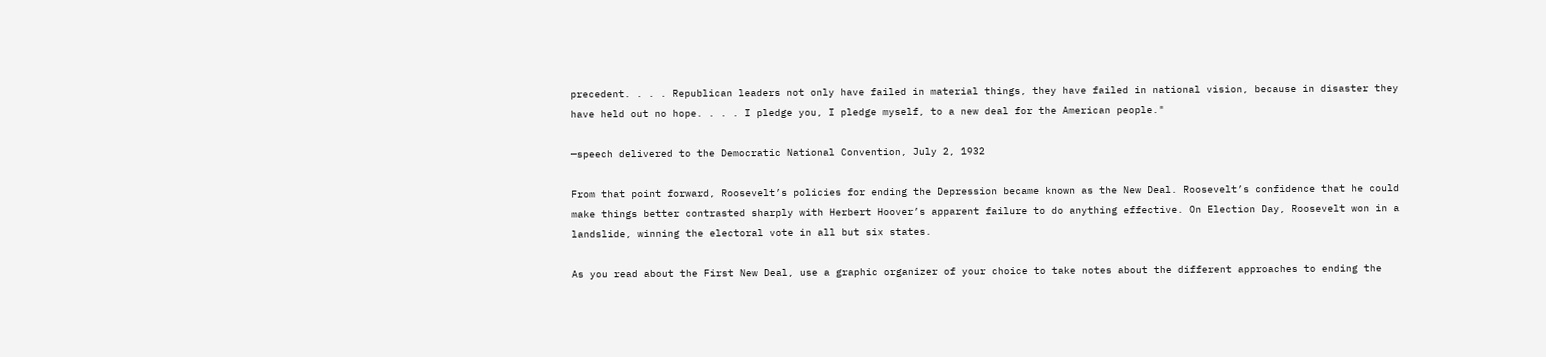precedent. . . . Republican leaders not only have failed in material things, they have failed in national vision, because in disaster they have held out no hope. . . . I pledge you, I pledge myself, to a new deal for the American people."

—speech delivered to the Democratic National Convention, July 2, 1932

From that point forward, Roosevelt’s policies for ending the Depression became known as the New Deal. Roosevelt’s confidence that he could make things better contrasted sharply with Herbert Hoover’s apparent failure to do anything effective. On Election Day, Roosevelt won in a landslide, winning the electoral vote in all but six states.

As you read about the First New Deal, use a graphic organizer of your choice to take notes about the different approaches to ending the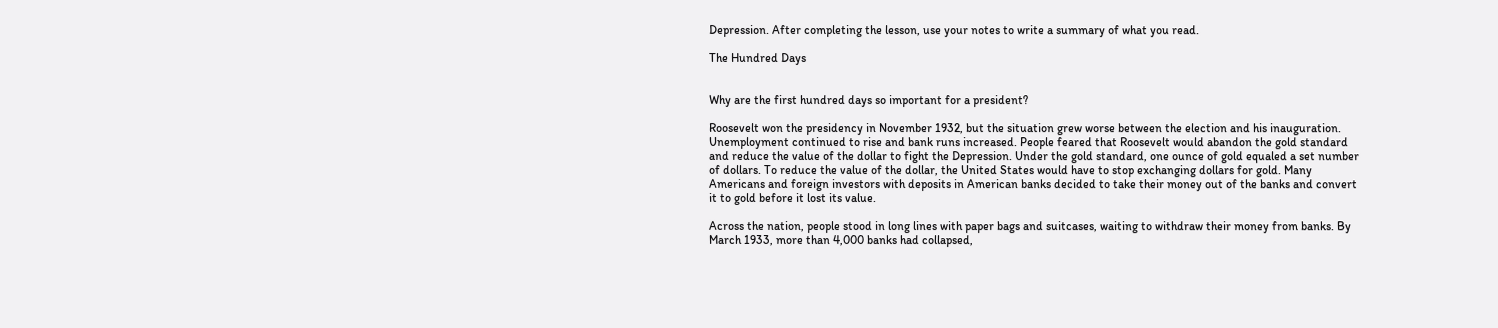Depression. After completing the lesson, use your notes to write a summary of what you read.

The Hundred Days


Why are the first hundred days so important for a president?

Roosevelt won the presidency in November 1932, but the situation grew worse between the election and his inauguration. Unemployment continued to rise and bank runs increased. People feared that Roosevelt would abandon the gold standard and reduce the value of the dollar to fight the Depression. Under the gold standard, one ounce of gold equaled a set number of dollars. To reduce the value of the dollar, the United States would have to stop exchanging dollars for gold. Many Americans and foreign investors with deposits in American banks decided to take their money out of the banks and convert it to gold before it lost its value.

Across the nation, people stood in long lines with paper bags and suitcases, waiting to withdraw their money from banks. By March 1933, more than 4,000 banks had collapsed,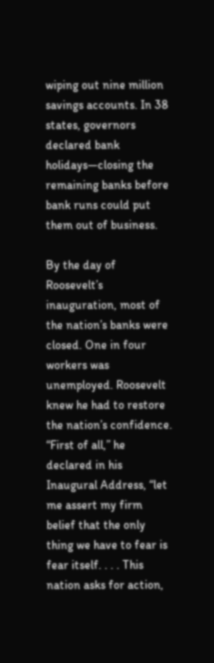wiping out nine million savings accounts. In 38 states, governors declared bank holidays—closing the remaining banks before bank runs could put them out of business.

By the day of Roosevelt’s inauguration, most of the nation’s banks were closed. One in four workers was unemployed. Roosevelt knew he had to restore the nation’s confidence. “First of all,” he declared in his Inaugural Address, “let me assert my firm belief that the only thing we have to fear is fear itself. . . . This nation asks for action,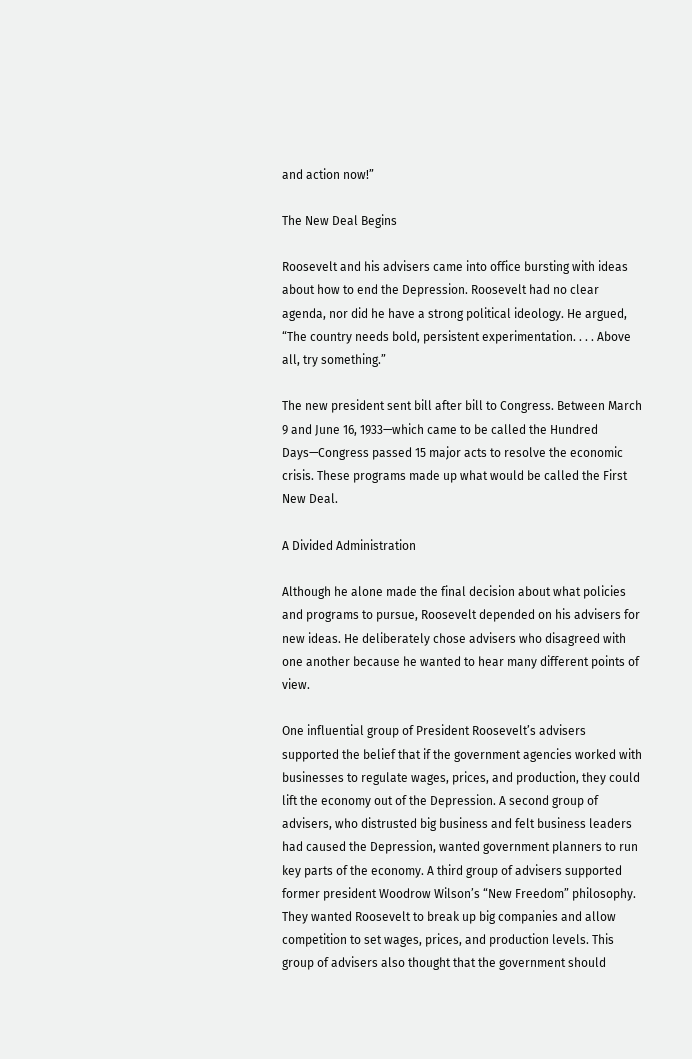and action now!”

The New Deal Begins

Roosevelt and his advisers came into office bursting with ideas about how to end the Depression. Roosevelt had no clear agenda, nor did he have a strong political ideology. He argued, “The country needs bold, persistent experimentation. . . . Above all, try something.”

The new president sent bill after bill to Congress. Between March 9 and June 16, 1933—which came to be called the Hundred Days—Congress passed 15 major acts to resolve the economic crisis. These programs made up what would be called the First New Deal.

A Divided Administration

Although he alone made the final decision about what policies and programs to pursue, Roosevelt depended on his advisers for new ideas. He deliberately chose advisers who disagreed with one another because he wanted to hear many different points of view.

One influential group of President Roosevelt’s advisers supported the belief that if the government agencies worked with businesses to regulate wages, prices, and production, they could lift the economy out of the Depression. A second group of advisers, who distrusted big business and felt business leaders had caused the Depression, wanted government planners to run key parts of the economy. A third group of advisers supported former president Woodrow Wilson’s “New Freedom” philosophy. They wanted Roosevelt to break up big companies and allow competition to set wages, prices, and production levels. This group of advisers also thought that the government should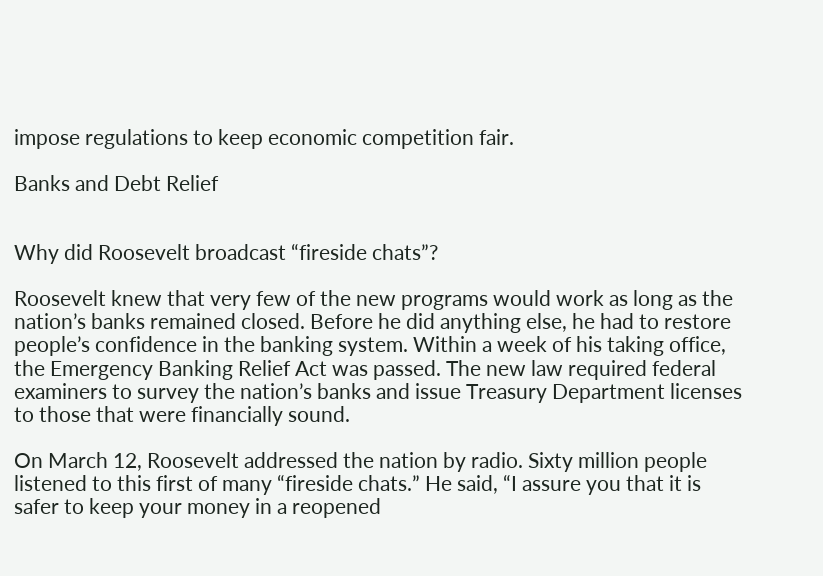impose regulations to keep economic competition fair.

Banks and Debt Relief


Why did Roosevelt broadcast “fireside chats”?

Roosevelt knew that very few of the new programs would work as long as the nation’s banks remained closed. Before he did anything else, he had to restore people’s confidence in the banking system. Within a week of his taking office, the Emergency Banking Relief Act was passed. The new law required federal examiners to survey the nation’s banks and issue Treasury Department licenses to those that were financially sound.

On March 12, Roosevelt addressed the nation by radio. Sixty million people listened to this first of many “fireside chats.” He said, “I assure you that it is safer to keep your money in a reopened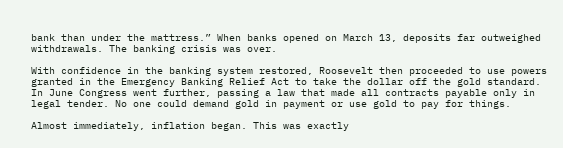bank than under the mattress.” When banks opened on March 13, deposits far outweighed withdrawals. The banking crisis was over.

With confidence in the banking system restored, Roosevelt then proceeded to use powers granted in the Emergency Banking Relief Act to take the dollar off the gold standard. In June Congress went further, passing a law that made all contracts payable only in legal tender. No one could demand gold in payment or use gold to pay for things.

Almost immediately, inflation began. This was exactly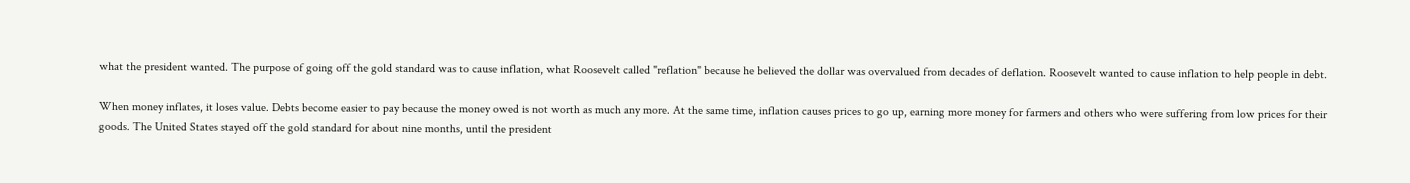what the president wanted. The purpose of going off the gold standard was to cause inflation, what Roosevelt called "reflation" because he believed the dollar was overvalued from decades of deflation. Roosevelt wanted to cause inflation to help people in debt.

When money inflates, it loses value. Debts become easier to pay because the money owed is not worth as much any more. At the same time, inflation causes prices to go up, earning more money for farmers and others who were suffering from low prices for their goods. The United States stayed off the gold standard for about nine months, until the president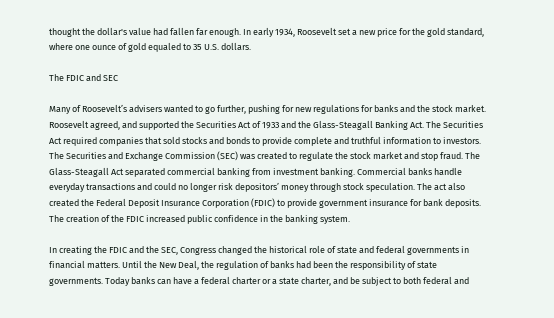thought the dollar's value had fallen far enough. In early 1934, Roosevelt set a new price for the gold standard, where one ounce of gold equaled to 35 U.S. dollars.

The FDIC and SEC

Many of Roosevelt’s advisers wanted to go further, pushing for new regulations for banks and the stock market. Roosevelt agreed, and supported the Securities Act of 1933 and the Glass-Steagall Banking Act. The Securities Act required companies that sold stocks and bonds to provide complete and truthful information to investors. The Securities and Exchange Commission (SEC) was created to regulate the stock market and stop fraud. The Glass-Steagall Act separated commercial banking from investment banking. Commercial banks handle everyday transactions and could no longer risk depositors’ money through stock speculation. The act also created the Federal Deposit Insurance Corporation (FDIC) to provide government insurance for bank deposits. The creation of the FDIC increased public confidence in the banking system.

In creating the FDIC and the SEC, Congress changed the historical role of state and federal governments in financial matters. Until the New Deal, the regulation of banks had been the responsibility of state governments. Today banks can have a federal charter or a state charter, and be subject to both federal and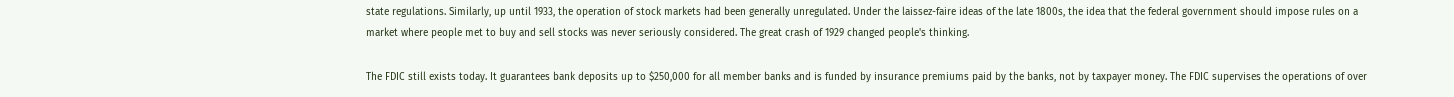state regulations. Similarly, up until 1933, the operation of stock markets had been generally unregulated. Under the laissez-faire ideas of the late 1800s, the idea that the federal government should impose rules on a market where people met to buy and sell stocks was never seriously considered. The great crash of 1929 changed people's thinking.

The FDIC still exists today. It guarantees bank deposits up to $250,000 for all member banks and is funded by insurance premiums paid by the banks, not by taxpayer money. The FDIC supervises the operations of over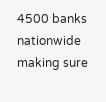4500 banks nationwide making sure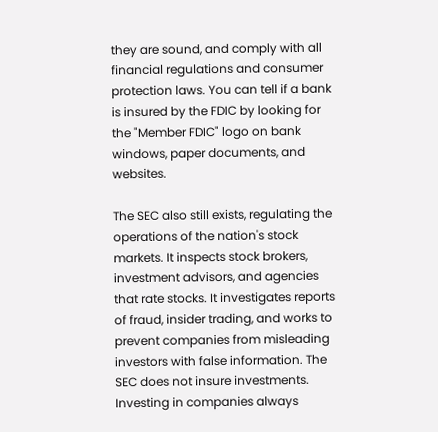they are sound, and comply with all financial regulations and consumer protection laws. You can tell if a bank is insured by the FDIC by looking for the "Member FDIC" logo on bank windows, paper documents, and websites.

The SEC also still exists, regulating the operations of the nation's stock markets. It inspects stock brokers, investment advisors, and agencies that rate stocks. It investigates reports of fraud, insider trading, and works to prevent companies from misleading investors with false information. The SEC does not insure investments. Investing in companies always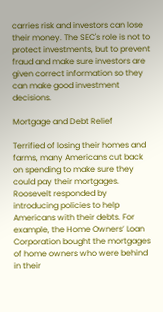carries risk and investors can lose their money. The SEC's role is not to protect investments, but to prevent fraud and make sure investors are given correct information so they can make good investment decisions.

Mortgage and Debt Relief

Terrified of losing their homes and farms, many Americans cut back on spending to make sure they could pay their mortgages. Roosevelt responded by introducing policies to help Americans with their debts. For example, the Home Owners’ Loan Corporation bought the mortgages of home owners who were behind in their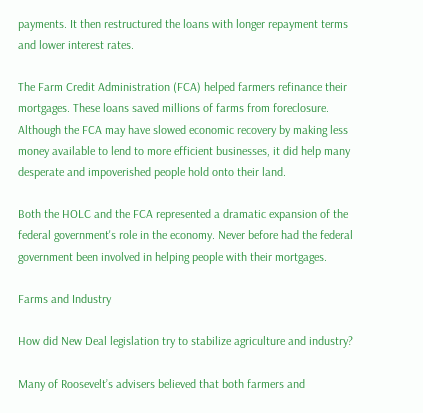payments. It then restructured the loans with longer repayment terms and lower interest rates.

The Farm Credit Administration (FCA) helped farmers refinance their mortgages. These loans saved millions of farms from foreclosure. Although the FCA may have slowed economic recovery by making less money available to lend to more efficient businesses, it did help many desperate and impoverished people hold onto their land.

Both the HOLC and the FCA represented a dramatic expansion of the federal government's role in the economy. Never before had the federal government been involved in helping people with their mortgages.

Farms and Industry

How did New Deal legislation try to stabilize agriculture and industry?

Many of Roosevelt’s advisers believed that both farmers and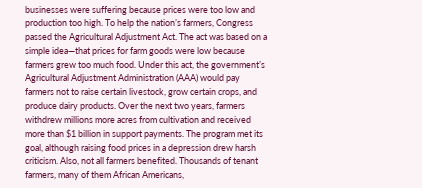businesses were suffering because prices were too low and production too high. To help the nation’s farmers, Congress passed the Agricultural Adjustment Act. The act was based on a simple idea—that prices for farm goods were low because farmers grew too much food. Under this act, the government’s Agricultural Adjustment Administration (AAA) would pay farmers not to raise certain livestock, grow certain crops, and produce dairy products. Over the next two years, farmers withdrew millions more acres from cultivation and received more than $1 billion in support payments. The program met its goal, although raising food prices in a depression drew harsh criticism. Also, not all farmers benefited. Thousands of tenant farmers, many of them African Americans,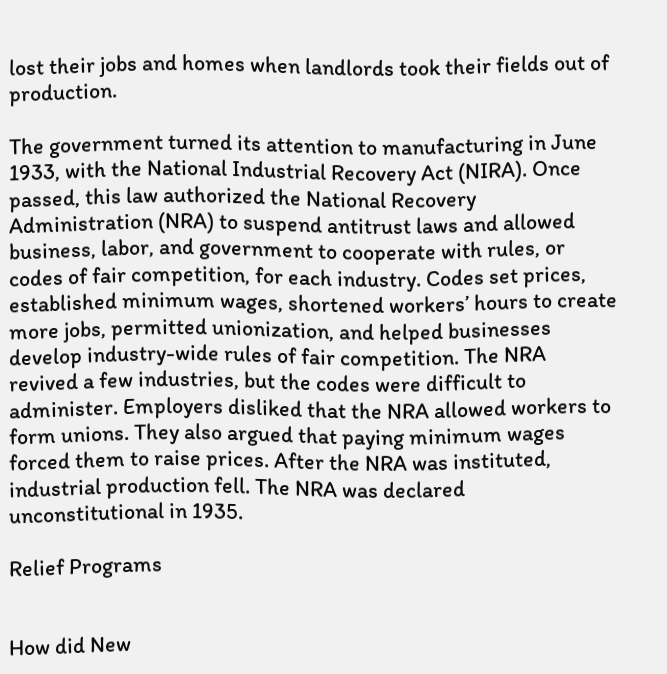lost their jobs and homes when landlords took their fields out of production.

The government turned its attention to manufacturing in June 1933, with the National Industrial Recovery Act (NIRA). Once passed, this law authorized the National Recovery Administration (NRA) to suspend antitrust laws and allowed business, labor, and government to cooperate with rules, or codes of fair competition, for each industry. Codes set prices, established minimum wages, shortened workers’ hours to create more jobs, permitted unionization, and helped businesses develop industry-wide rules of fair competition. The NRA revived a few industries, but the codes were difficult to administer. Employers disliked that the NRA allowed workers to form unions. They also argued that paying minimum wages forced them to raise prices. After the NRA was instituted, industrial production fell. The NRA was declared unconstitutional in 1935.

Relief Programs


How did New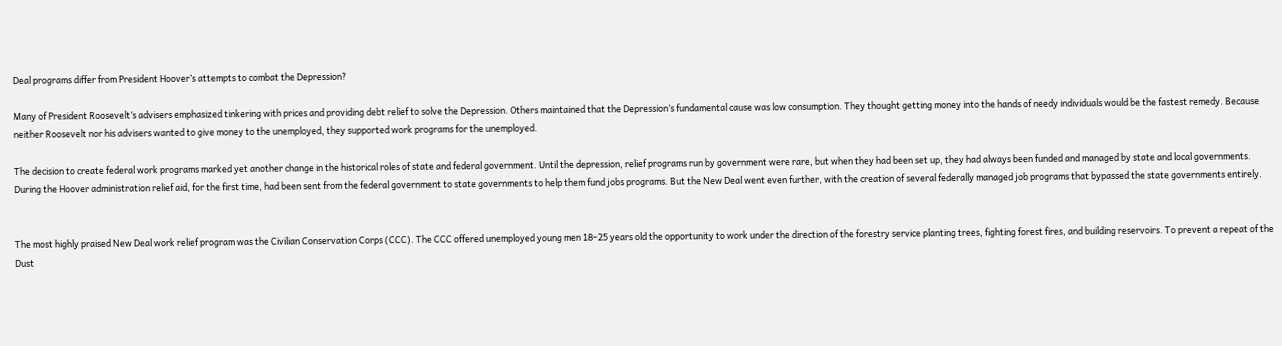Deal programs differ from President Hoover’s attempts to combat the Depression?

Many of President Roosevelt’s advisers emphasized tinkering with prices and providing debt relief to solve the Depression. Others maintained that the Depression’s fundamental cause was low consumption. They thought getting money into the hands of needy individuals would be the fastest remedy. Because neither Roosevelt nor his advisers wanted to give money to the unemployed, they supported work programs for the unemployed.

The decision to create federal work programs marked yet another change in the historical roles of state and federal government. Until the depression, relief programs run by government were rare, but when they had been set up, they had always been funded and managed by state and local governments. During the Hoover administration relief aid, for the first time, had been sent from the federal government to state governments to help them fund jobs programs. But the New Deal went even further, with the creation of several federally managed job programs that bypassed the state governments entirely.


The most highly praised New Deal work relief program was the Civilian Conservation Corps (CCC). The CCC offered unemployed young men 18–25 years old the opportunity to work under the direction of the forestry service planting trees, fighting forest fires, and building reservoirs. To prevent a repeat of the Dust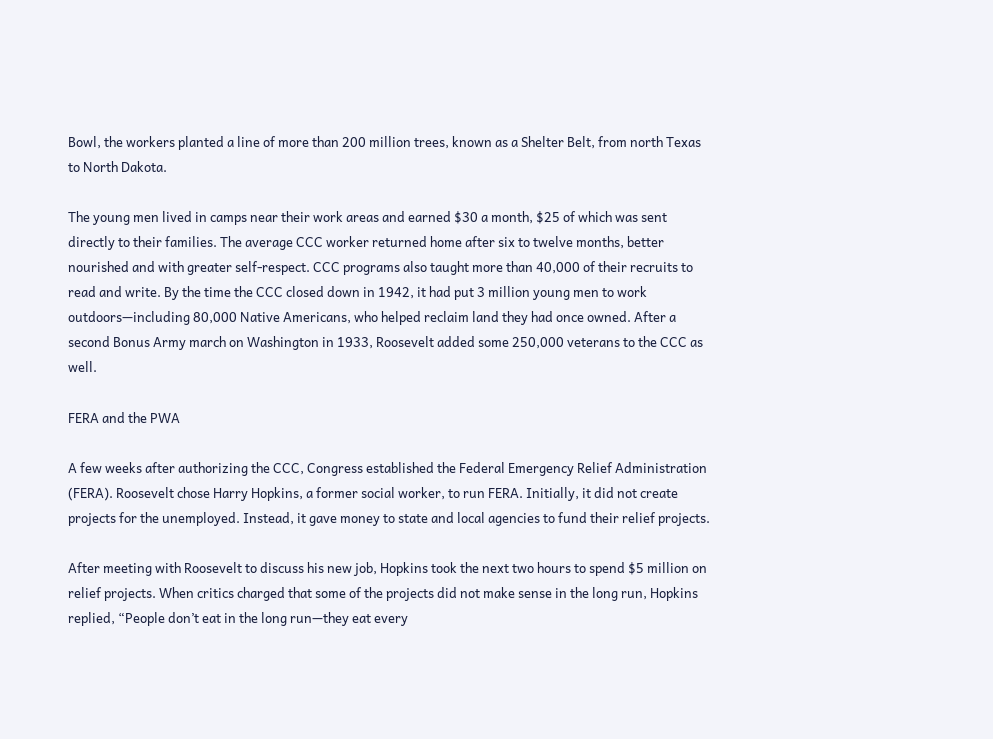Bowl, the workers planted a line of more than 200 million trees, known as a Shelter Belt, from north Texas to North Dakota.

The young men lived in camps near their work areas and earned $30 a month, $25 of which was sent directly to their families. The average CCC worker returned home after six to twelve months, better nourished and with greater self-respect. CCC programs also taught more than 40,000 of their recruits to read and write. By the time the CCC closed down in 1942, it had put 3 million young men to work outdoors—including 80,000 Native Americans, who helped reclaim land they had once owned. After a second Bonus Army march on Washington in 1933, Roosevelt added some 250,000 veterans to the CCC as well.

FERA and the PWA

A few weeks after authorizing the CCC, Congress established the Federal Emergency Relief Administration (FERA). Roosevelt chose Harry Hopkins, a former social worker, to run FERA. Initially, it did not create projects for the unemployed. Instead, it gave money to state and local agencies to fund their relief projects.

After meeting with Roosevelt to discuss his new job, Hopkins took the next two hours to spend $5 million on relief projects. When critics charged that some of the projects did not make sense in the long run, Hopkins replied, “People don’t eat in the long run—they eat every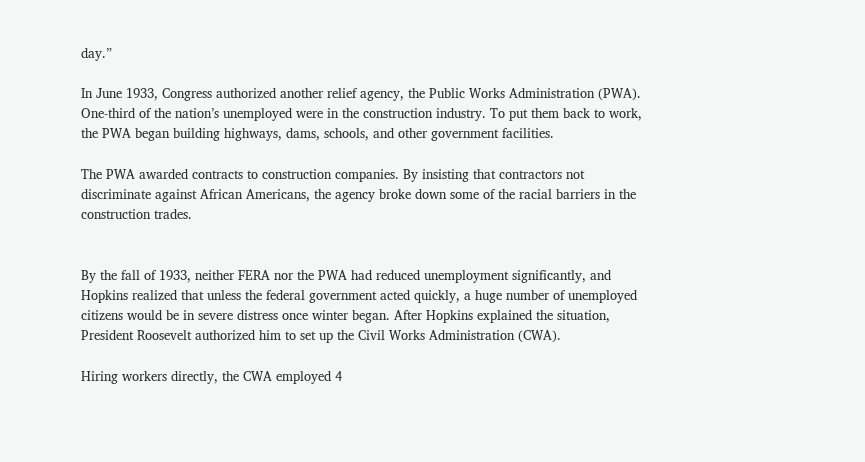day.”

In June 1933, Congress authorized another relief agency, the Public Works Administration (PWA). One-third of the nation’s unemployed were in the construction industry. To put them back to work, the PWA began building highways, dams, schools, and other government facilities.

The PWA awarded contracts to construction companies. By insisting that contractors not discriminate against African Americans, the agency broke down some of the racial barriers in the construction trades.


By the fall of 1933, neither FERA nor the PWA had reduced unemployment significantly, and Hopkins realized that unless the federal government acted quickly, a huge number of unemployed citizens would be in severe distress once winter began. After Hopkins explained the situation, President Roosevelt authorized him to set up the Civil Works Administration (CWA).

Hiring workers directly, the CWA employed 4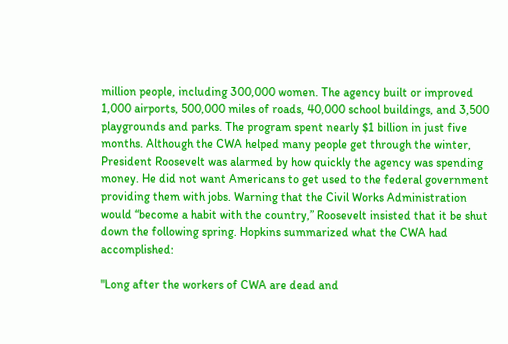million people, including 300,000 women. The agency built or improved 1,000 airports, 500,000 miles of roads, 40,000 school buildings, and 3,500 playgrounds and parks. The program spent nearly $1 billion in just five months. Although the CWA helped many people get through the winter, President Roosevelt was alarmed by how quickly the agency was spending money. He did not want Americans to get used to the federal government providing them with jobs. Warning that the Civil Works Administration would “become a habit with the country,” Roosevelt insisted that it be shut down the following spring. Hopkins summarized what the CWA had accomplished:

"Long after the workers of CWA are dead and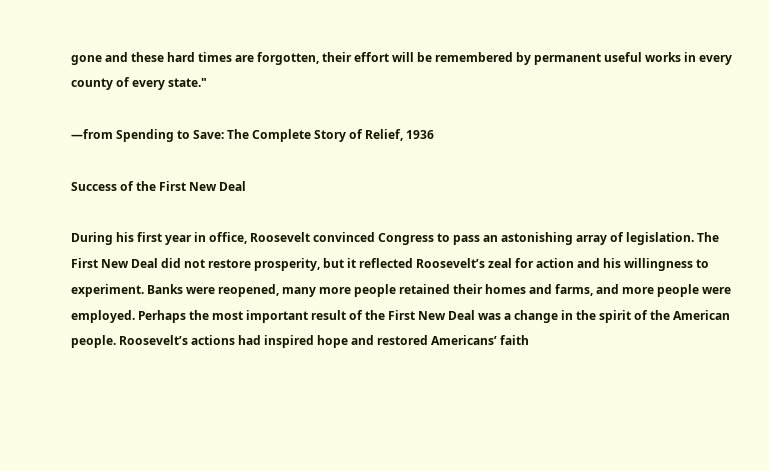gone and these hard times are forgotten, their effort will be remembered by permanent useful works in every county of every state."

—from Spending to Save: The Complete Story of Relief, 1936

Success of the First New Deal

During his first year in office, Roosevelt convinced Congress to pass an astonishing array of legislation. The First New Deal did not restore prosperity, but it reflected Roosevelt’s zeal for action and his willingness to experiment. Banks were reopened, many more people retained their homes and farms, and more people were employed. Perhaps the most important result of the First New Deal was a change in the spirit of the American people. Roosevelt’s actions had inspired hope and restored Americans’ faith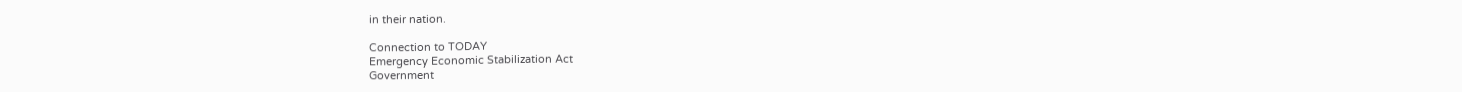in their nation.

Connection to TODAY
Emergency Economic Stabilization Act
Government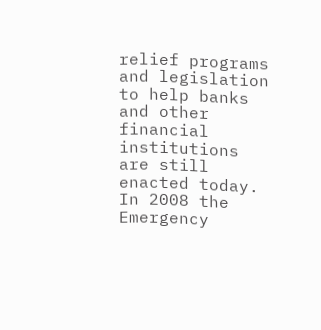relief programs and legislation to help banks and other financial institutions are still enacted today. In 2008 the Emergency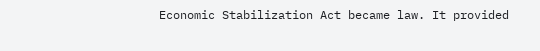Economic Stabilization Act became law. It provided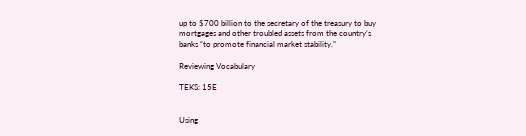up to $700 billion to the secretary of the treasury to buy mortgages and other troubled assets from the country’s banks “to promote financial market stability.”

Reviewing Vocabulary

TEKS: 15E


Using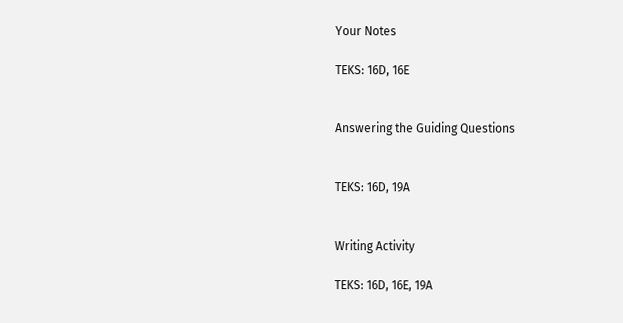Your Notes

TEKS: 16D, 16E


Answering the Guiding Questions


TEKS: 16D, 19A


Writing Activity

TEKS: 16D, 16E, 19A